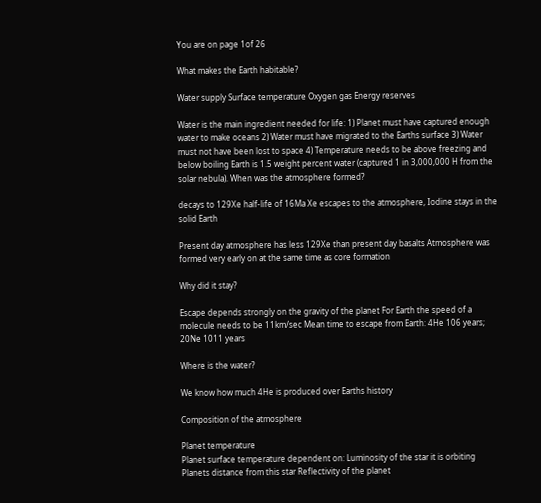You are on page 1of 26

What makes the Earth habitable?

Water supply Surface temperature Oxygen gas Energy reserves

Water is the main ingredient needed for life: 1) Planet must have captured enough water to make oceans 2) Water must have migrated to the Earths surface 3) Water must not have been lost to space 4) Temperature needs to be above freezing and below boiling Earth is 1.5 weight percent water (captured 1 in 3,000,000 H from the solar nebula). When was the atmosphere formed?

decays to 129Xe half-life of 16Ma Xe escapes to the atmosphere, Iodine stays in the solid Earth

Present day atmosphere has less 129Xe than present day basalts Atmosphere was formed very early on at the same time as core formation

Why did it stay?

Escape depends strongly on the gravity of the planet For Earth the speed of a molecule needs to be 11km/sec Mean time to escape from Earth: 4He 106 years; 20Ne 1011 years

Where is the water?

We know how much 4He is produced over Earths history

Composition of the atmosphere

Planet temperature
Planet surface temperature dependent on: Luminosity of the star it is orbiting Planets distance from this star Reflectivity of the planet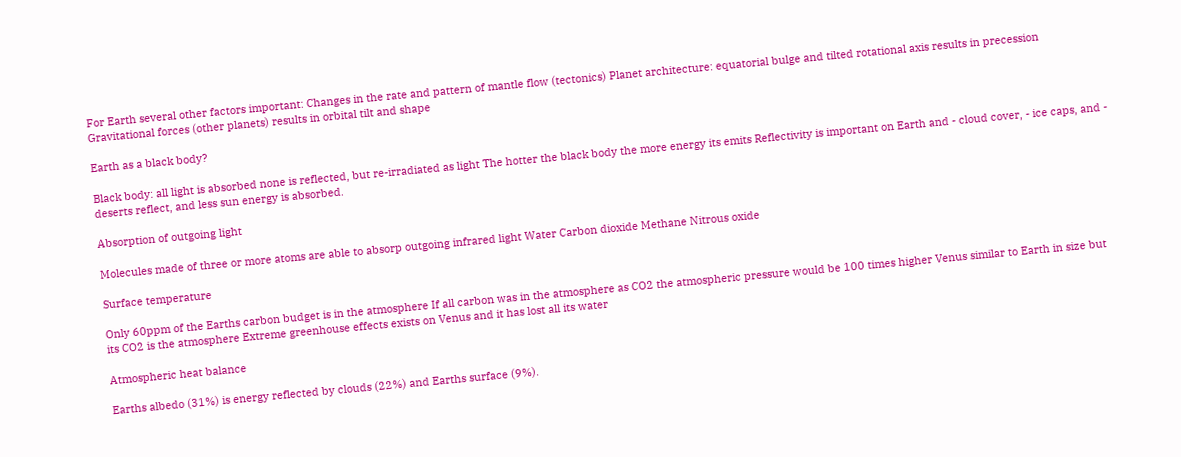For Earth several other factors important: Changes in the rate and pattern of mantle flow (tectonics) Planet architecture: equatorial bulge and tilted rotational axis results in precession Gravitational forces (other planets) results in orbital tilt and shape

Earth as a black body?

Black body: all light is absorbed none is reflected, but re-irradiated as light The hotter the black body the more energy its emits Reflectivity is important on Earth and - cloud cover, - ice caps, and - deserts reflect, and less sun energy is absorbed.

Absorption of outgoing light

Molecules made of three or more atoms are able to absorp outgoing infrared light Water Carbon dioxide Methane Nitrous oxide

Surface temperature

Only 60ppm of the Earths carbon budget is in the atmosphere If all carbon was in the atmosphere as CO2 the atmospheric pressure would be 100 times higher Venus similar to Earth in size but its CO2 is the atmosphere Extreme greenhouse effects exists on Venus and it has lost all its water

Atmospheric heat balance

Earths albedo (31%) is energy reflected by clouds (22%) and Earths surface (9%).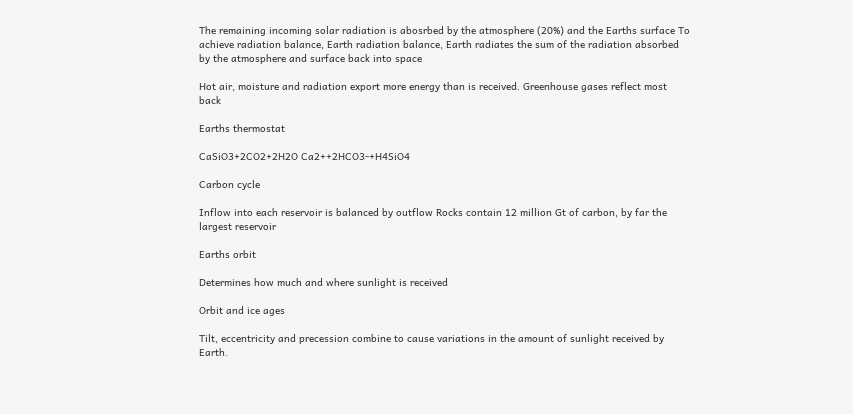The remaining incoming solar radiation is abosrbed by the atmosphere (20%) and the Earths surface To achieve radiation balance, Earth radiation balance, Earth radiates the sum of the radiation absorbed by the atmosphere and surface back into space

Hot air, moisture and radiation export more energy than is received. Greenhouse gases reflect most back

Earths thermostat

CaSiO3+2CO2+2H2O Ca2++2HCO3-+H4SiO4

Carbon cycle

Inflow into each reservoir is balanced by outflow Rocks contain 12 million Gt of carbon, by far the largest reservoir

Earths orbit

Determines how much and where sunlight is received

Orbit and ice ages

Tilt, eccentricity and precession combine to cause variations in the amount of sunlight received by Earth.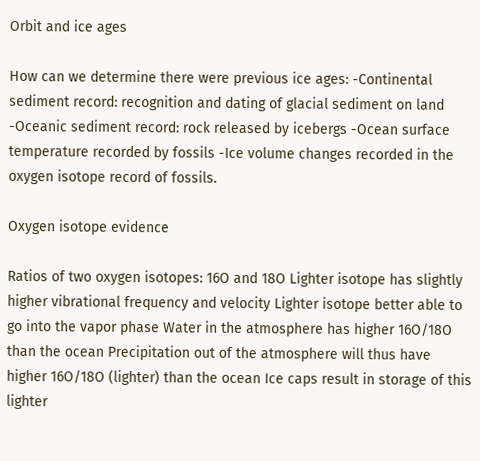Orbit and ice ages

How can we determine there were previous ice ages: -Continental sediment record: recognition and dating of glacial sediment on land -Oceanic sediment record: rock released by icebergs -Ocean surface temperature recorded by fossils -Ice volume changes recorded in the oxygen isotope record of fossils.

Oxygen isotope evidence

Ratios of two oxygen isotopes: 16O and 18O Lighter isotope has slightly higher vibrational frequency and velocity Lighter isotope better able to go into the vapor phase Water in the atmosphere has higher 16O/18O than the ocean Precipitation out of the atmosphere will thus have higher 16O/18O (lighter) than the ocean Ice caps result in storage of this lighter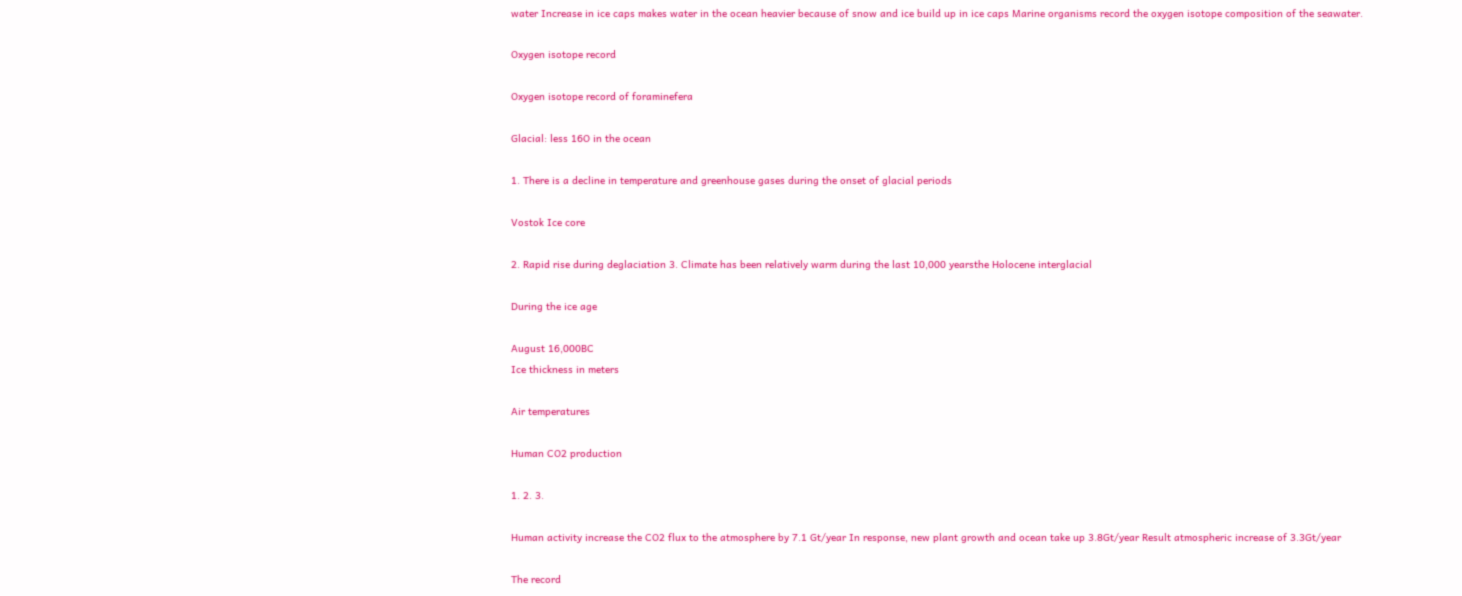water Increase in ice caps makes water in the ocean heavier because of snow and ice build up in ice caps Marine organisms record the oxygen isotope composition of the seawater.

Oxygen isotope record

Oxygen isotope record of foraminefera

Glacial: less 16O in the ocean

1. There is a decline in temperature and greenhouse gases during the onset of glacial periods

Vostok Ice core

2. Rapid rise during deglaciation 3. Climate has been relatively warm during the last 10,000 yearsthe Holocene interglacial

During the ice age

August 16,000BC
Ice thickness in meters

Air temperatures

Human CO2 production

1. 2. 3.

Human activity increase the CO2 flux to the atmosphere by 7.1 Gt/year In response, new plant growth and ocean take up 3.8Gt/year Result atmospheric increase of 3.3Gt/year

The record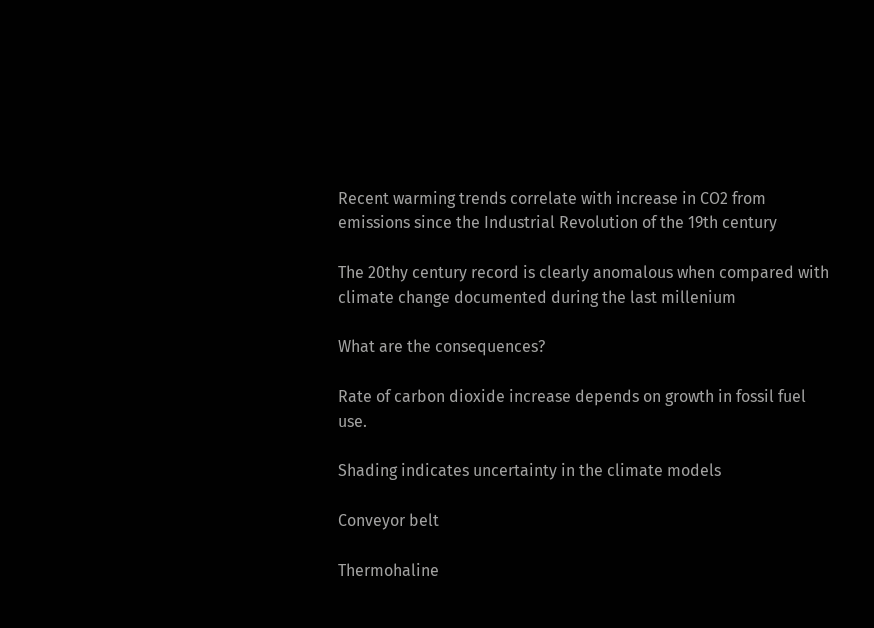Recent warming trends correlate with increase in CO2 from emissions since the Industrial Revolution of the 19th century

The 20thy century record is clearly anomalous when compared with climate change documented during the last millenium

What are the consequences?

Rate of carbon dioxide increase depends on growth in fossil fuel use.

Shading indicates uncertainty in the climate models

Conveyor belt

Thermohaline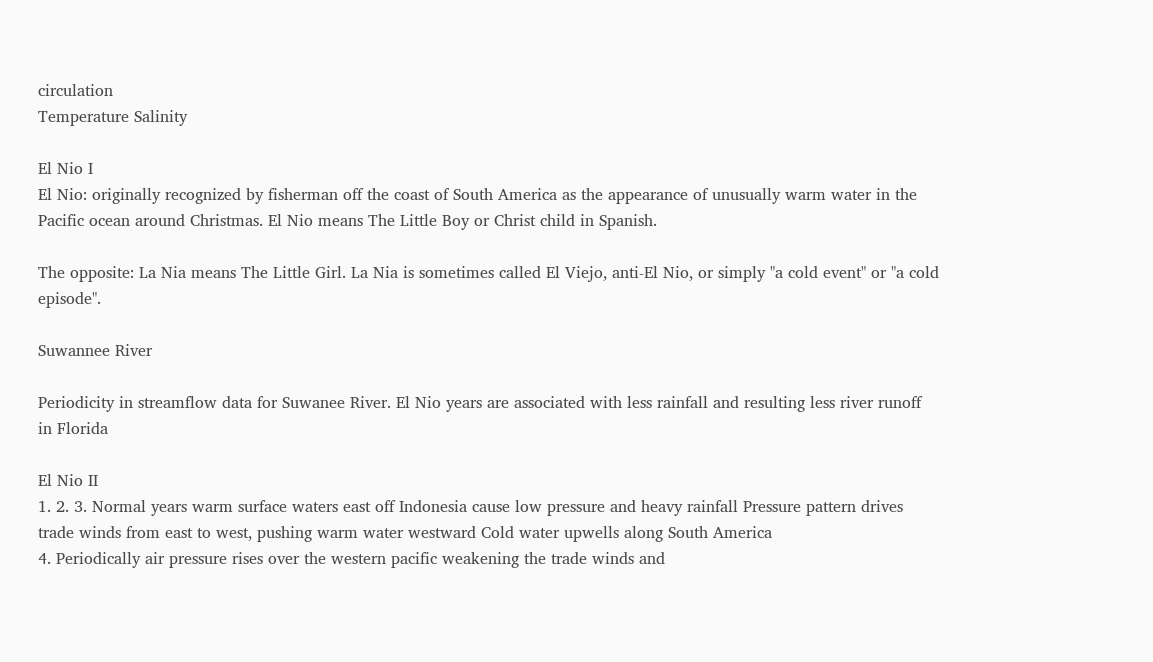circulation
Temperature Salinity

El Nio I
El Nio: originally recognized by fisherman off the coast of South America as the appearance of unusually warm water in the Pacific ocean around Christmas. El Nio means The Little Boy or Christ child in Spanish.

The opposite: La Nia means The Little Girl. La Nia is sometimes called El Viejo, anti-El Nio, or simply "a cold event" or "a cold episode".

Suwannee River

Periodicity in streamflow data for Suwanee River. El Nio years are associated with less rainfall and resulting less river runoff in Florida

El Nio II
1. 2. 3. Normal years warm surface waters east off Indonesia cause low pressure and heavy rainfall Pressure pattern drives trade winds from east to west, pushing warm water westward Cold water upwells along South America
4. Periodically air pressure rises over the western pacific weakening the trade winds and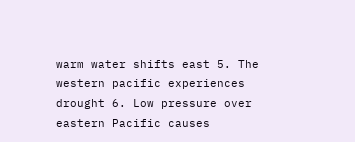warm water shifts east 5. The western pacific experiences drought 6. Low pressure over eastern Pacific causes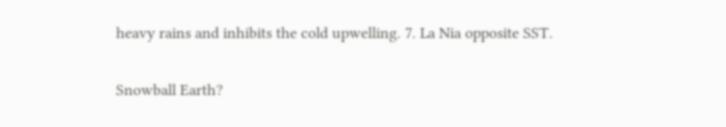heavy rains and inhibits the cold upwelling. 7. La Nia opposite SST.

Snowball Earth?